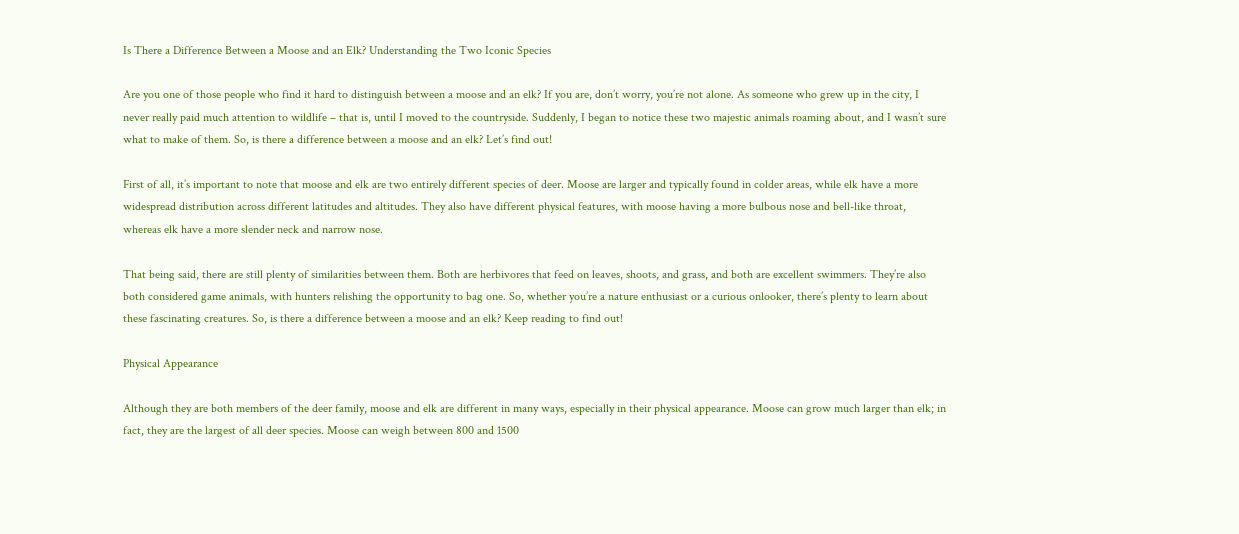Is There a Difference Between a Moose and an Elk? Understanding the Two Iconic Species

Are you one of those people who find it hard to distinguish between a moose and an elk? If you are, don’t worry, you’re not alone. As someone who grew up in the city, I never really paid much attention to wildlife – that is, until I moved to the countryside. Suddenly, I began to notice these two majestic animals roaming about, and I wasn’t sure what to make of them. So, is there a difference between a moose and an elk? Let’s find out!

First of all, it’s important to note that moose and elk are two entirely different species of deer. Moose are larger and typically found in colder areas, while elk have a more widespread distribution across different latitudes and altitudes. They also have different physical features, with moose having a more bulbous nose and bell-like throat, whereas elk have a more slender neck and narrow nose.

That being said, there are still plenty of similarities between them. Both are herbivores that feed on leaves, shoots, and grass, and both are excellent swimmers. They’re also both considered game animals, with hunters relishing the opportunity to bag one. So, whether you’re a nature enthusiast or a curious onlooker, there’s plenty to learn about these fascinating creatures. So, is there a difference between a moose and an elk? Keep reading to find out!

Physical Appearance

Although they are both members of the deer family, moose and elk are different in many ways, especially in their physical appearance. Moose can grow much larger than elk; in fact, they are the largest of all deer species. Moose can weigh between 800 and 1500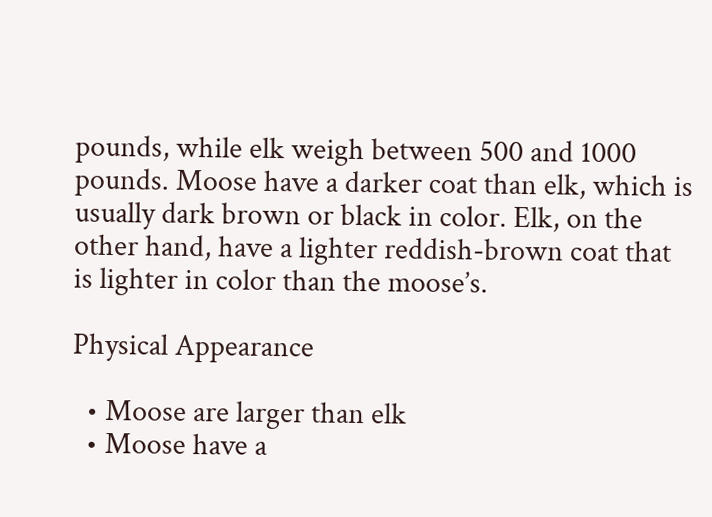pounds, while elk weigh between 500 and 1000 pounds. Moose have a darker coat than elk, which is usually dark brown or black in color. Elk, on the other hand, have a lighter reddish-brown coat that is lighter in color than the moose’s.

Physical Appearance

  • Moose are larger than elk
  • Moose have a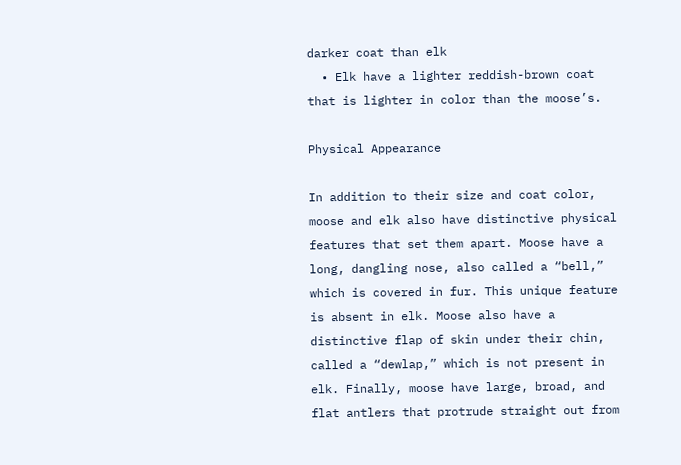darker coat than elk
  • Elk have a lighter reddish-brown coat that is lighter in color than the moose’s.

Physical Appearance

In addition to their size and coat color, moose and elk also have distinctive physical features that set them apart. Moose have a long, dangling nose, also called a “bell,” which is covered in fur. This unique feature is absent in elk. Moose also have a distinctive flap of skin under their chin, called a “dewlap,” which is not present in elk. Finally, moose have large, broad, and flat antlers that protrude straight out from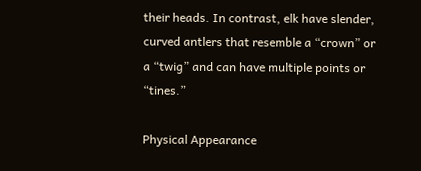their heads. In contrast, elk have slender, curved antlers that resemble a “crown” or a “twig” and can have multiple points or “tines.”

Physical Appearance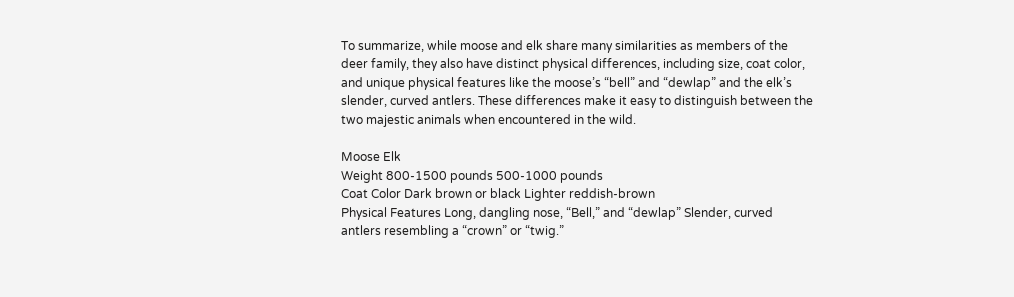To summarize, while moose and elk share many similarities as members of the deer family, they also have distinct physical differences, including size, coat color, and unique physical features like the moose’s “bell” and “dewlap” and the elk’s slender, curved antlers. These differences make it easy to distinguish between the two majestic animals when encountered in the wild.

Moose Elk
Weight 800-1500 pounds 500-1000 pounds
Coat Color Dark brown or black Lighter reddish-brown
Physical Features Long, dangling nose, “Bell,” and “dewlap” Slender, curved antlers resembling a “crown” or “twig.”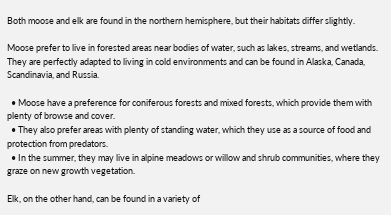Both moose and elk are found in the northern hemisphere, but their habitats differ slightly.

Moose prefer to live in forested areas near bodies of water, such as lakes, streams, and wetlands. They are perfectly adapted to living in cold environments and can be found in Alaska, Canada, Scandinavia, and Russia.

  • Moose have a preference for coniferous forests and mixed forests, which provide them with plenty of browse and cover.
  • They also prefer areas with plenty of standing water, which they use as a source of food and protection from predators.
  • In the summer, they may live in alpine meadows or willow and shrub communities, where they graze on new growth vegetation.

Elk, on the other hand, can be found in a variety of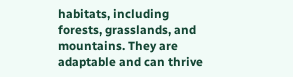habitats, including forests, grasslands, and mountains. They are adaptable and can thrive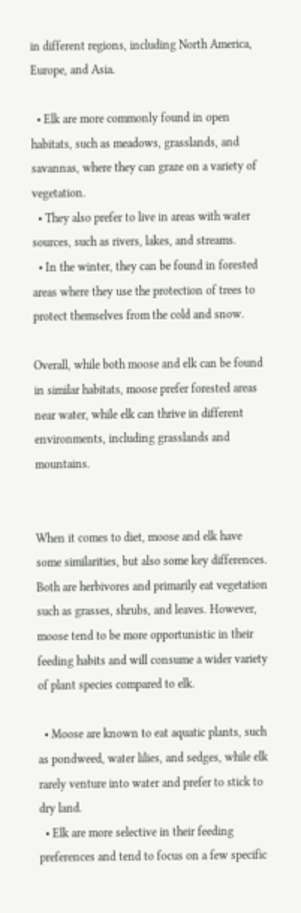in different regions, including North America, Europe, and Asia.

  • Elk are more commonly found in open habitats, such as meadows, grasslands, and savannas, where they can graze on a variety of vegetation.
  • They also prefer to live in areas with water sources, such as rivers, lakes, and streams.
  • In the winter, they can be found in forested areas where they use the protection of trees to protect themselves from the cold and snow.

Overall, while both moose and elk can be found in similar habitats, moose prefer forested areas near water, while elk can thrive in different environments, including grasslands and mountains.


When it comes to diet, moose and elk have some similarities, but also some key differences. Both are herbivores and primarily eat vegetation such as grasses, shrubs, and leaves. However, moose tend to be more opportunistic in their feeding habits and will consume a wider variety of plant species compared to elk.

  • Moose are known to eat aquatic plants, such as pondweed, water lilies, and sedges, while elk rarely venture into water and prefer to stick to dry land.
  • Elk are more selective in their feeding preferences and tend to focus on a few specific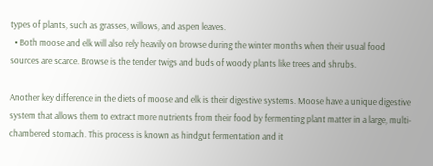types of plants, such as grasses, willows, and aspen leaves.
  • Both moose and elk will also rely heavily on browse during the winter months when their usual food sources are scarce. Browse is the tender twigs and buds of woody plants like trees and shrubs.

Another key difference in the diets of moose and elk is their digestive systems. Moose have a unique digestive system that allows them to extract more nutrients from their food by fermenting plant matter in a large, multi-chambered stomach. This process is known as hindgut fermentation and it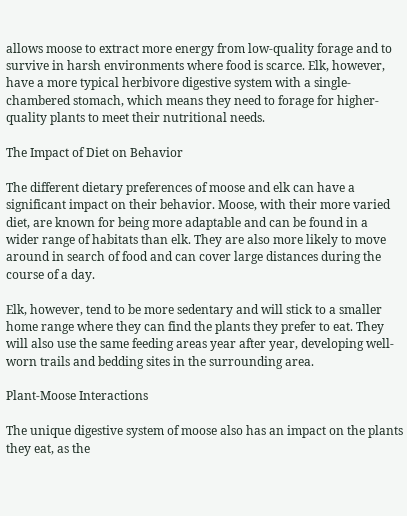allows moose to extract more energy from low-quality forage and to survive in harsh environments where food is scarce. Elk, however, have a more typical herbivore digestive system with a single-chambered stomach, which means they need to forage for higher-quality plants to meet their nutritional needs.

The Impact of Diet on Behavior

The different dietary preferences of moose and elk can have a significant impact on their behavior. Moose, with their more varied diet, are known for being more adaptable and can be found in a wider range of habitats than elk. They are also more likely to move around in search of food and can cover large distances during the course of a day.

Elk, however, tend to be more sedentary and will stick to a smaller home range where they can find the plants they prefer to eat. They will also use the same feeding areas year after year, developing well-worn trails and bedding sites in the surrounding area.

Plant-Moose Interactions

The unique digestive system of moose also has an impact on the plants they eat, as the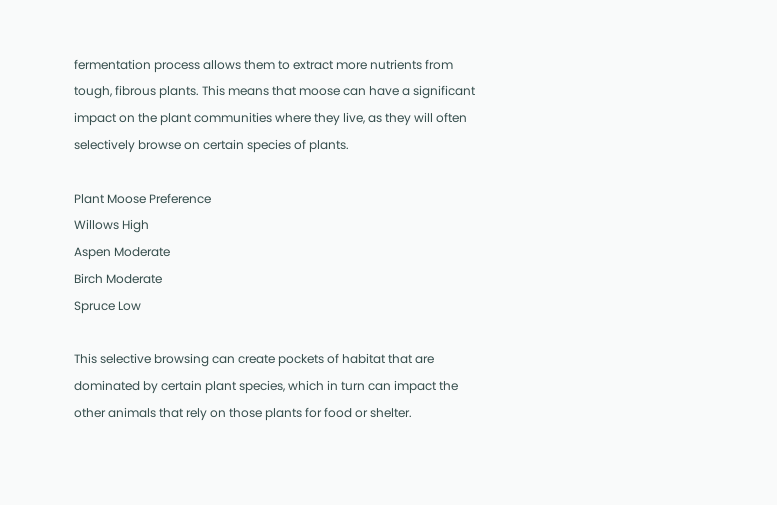fermentation process allows them to extract more nutrients from tough, fibrous plants. This means that moose can have a significant impact on the plant communities where they live, as they will often selectively browse on certain species of plants.

Plant Moose Preference
Willows High
Aspen Moderate
Birch Moderate
Spruce Low

This selective browsing can create pockets of habitat that are dominated by certain plant species, which in turn can impact the other animals that rely on those plants for food or shelter.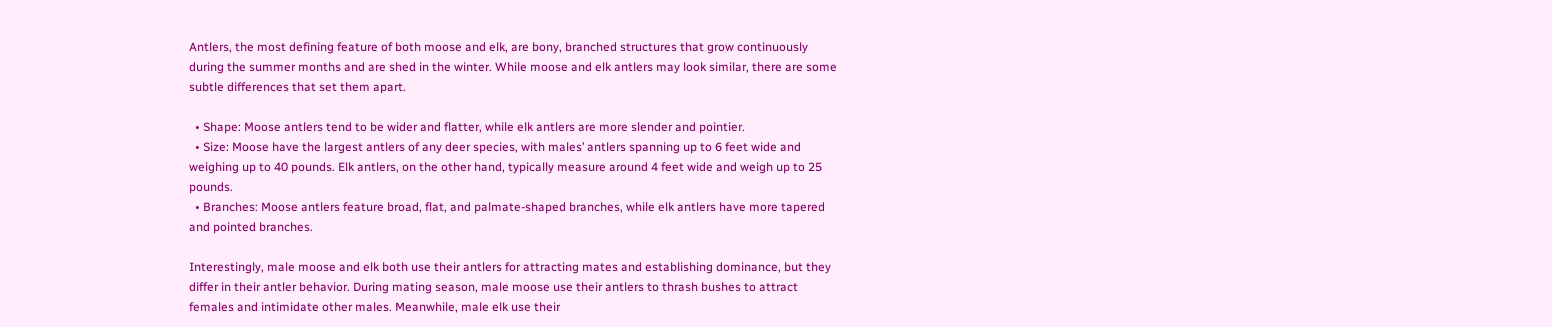Antlers, the most defining feature of both moose and elk, are bony, branched structures that grow continuously during the summer months and are shed in the winter. While moose and elk antlers may look similar, there are some subtle differences that set them apart.

  • Shape: Moose antlers tend to be wider and flatter, while elk antlers are more slender and pointier.
  • Size: Moose have the largest antlers of any deer species, with males’ antlers spanning up to 6 feet wide and weighing up to 40 pounds. Elk antlers, on the other hand, typically measure around 4 feet wide and weigh up to 25 pounds.
  • Branches: Moose antlers feature broad, flat, and palmate-shaped branches, while elk antlers have more tapered and pointed branches.

Interestingly, male moose and elk both use their antlers for attracting mates and establishing dominance, but they differ in their antler behavior. During mating season, male moose use their antlers to thrash bushes to attract females and intimidate other males. Meanwhile, male elk use their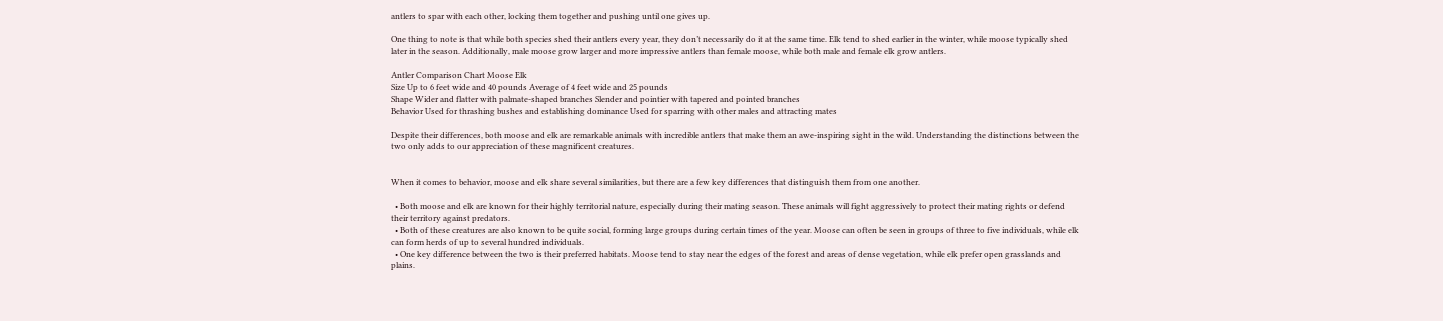antlers to spar with each other, locking them together and pushing until one gives up.

One thing to note is that while both species shed their antlers every year, they don’t necessarily do it at the same time. Elk tend to shed earlier in the winter, while moose typically shed later in the season. Additionally, male moose grow larger and more impressive antlers than female moose, while both male and female elk grow antlers.

Antler Comparison Chart Moose Elk
Size Up to 6 feet wide and 40 pounds Average of 4 feet wide and 25 pounds
Shape Wider and flatter with palmate-shaped branches Slender and pointier with tapered and pointed branches
Behavior Used for thrashing bushes and establishing dominance Used for sparring with other males and attracting mates

Despite their differences, both moose and elk are remarkable animals with incredible antlers that make them an awe-inspiring sight in the wild. Understanding the distinctions between the two only adds to our appreciation of these magnificent creatures.


When it comes to behavior, moose and elk share several similarities, but there are a few key differences that distinguish them from one another.

  • Both moose and elk are known for their highly territorial nature, especially during their mating season. These animals will fight aggressively to protect their mating rights or defend their territory against predators.
  • Both of these creatures are also known to be quite social, forming large groups during certain times of the year. Moose can often be seen in groups of three to five individuals, while elk can form herds of up to several hundred individuals.
  • One key difference between the two is their preferred habitats. Moose tend to stay near the edges of the forest and areas of dense vegetation, while elk prefer open grasslands and plains.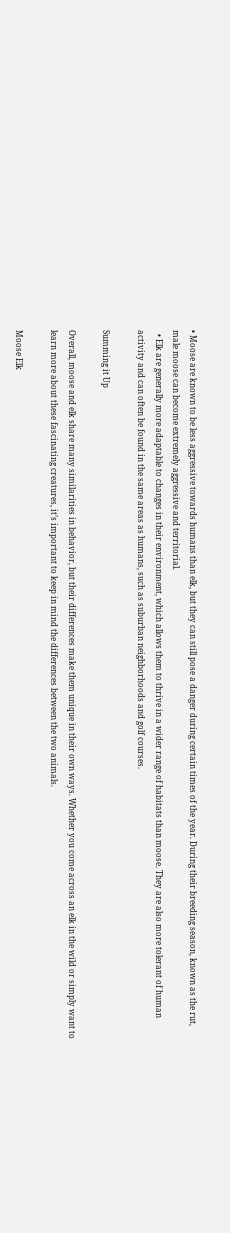• Moose are known to be less aggressive towards humans than elk, but they can still pose a danger during certain times of the year. During their breeding season, known as the rut, male moose can become extremely aggressive and territorial.
  • Elk are generally more adaptable to changes in their environment, which allows them to thrive in a wider range of habitats than moose. They are also more tolerant of human activity and can often be found in the same areas as humans, such as suburban neighborhoods and golf courses.

Summing it Up

Overall, moose and elk share many similarities in behavior, but their differences make them unique in their own ways. Whether you come across an elk in the wild or simply want to learn more about these fascinating creatures, it’s important to keep in mind the differences between the two animals.

Moose Elk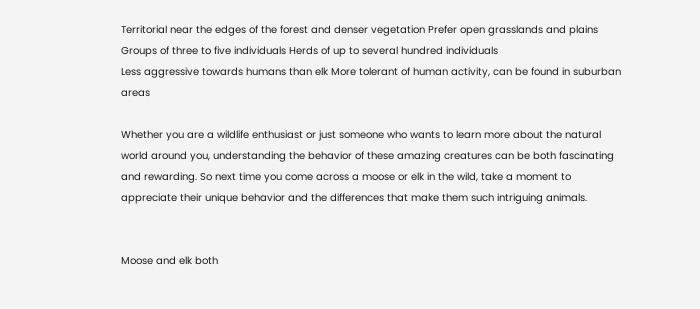Territorial near the edges of the forest and denser vegetation Prefer open grasslands and plains
Groups of three to five individuals Herds of up to several hundred individuals
Less aggressive towards humans than elk More tolerant of human activity, can be found in suburban areas

Whether you are a wildlife enthusiast or just someone who wants to learn more about the natural world around you, understanding the behavior of these amazing creatures can be both fascinating and rewarding. So next time you come across a moose or elk in the wild, take a moment to appreciate their unique behavior and the differences that make them such intriguing animals.


Moose and elk both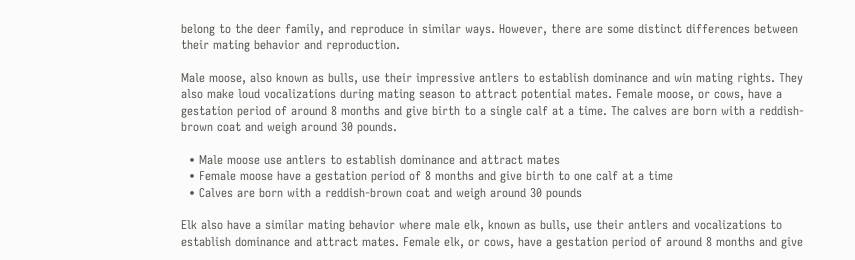belong to the deer family, and reproduce in similar ways. However, there are some distinct differences between their mating behavior and reproduction.

Male moose, also known as bulls, use their impressive antlers to establish dominance and win mating rights. They also make loud vocalizations during mating season to attract potential mates. Female moose, or cows, have a gestation period of around 8 months and give birth to a single calf at a time. The calves are born with a reddish-brown coat and weigh around 30 pounds.

  • Male moose use antlers to establish dominance and attract mates
  • Female moose have a gestation period of 8 months and give birth to one calf at a time
  • Calves are born with a reddish-brown coat and weigh around 30 pounds

Elk also have a similar mating behavior where male elk, known as bulls, use their antlers and vocalizations to establish dominance and attract mates. Female elk, or cows, have a gestation period of around 8 months and give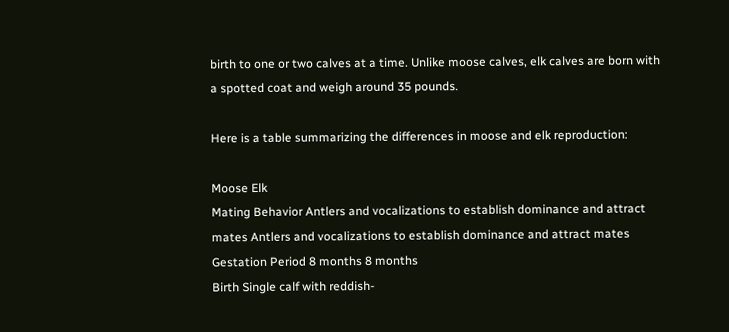birth to one or two calves at a time. Unlike moose calves, elk calves are born with a spotted coat and weigh around 35 pounds.

Here is a table summarizing the differences in moose and elk reproduction:

Moose Elk
Mating Behavior Antlers and vocalizations to establish dominance and attract mates Antlers and vocalizations to establish dominance and attract mates
Gestation Period 8 months 8 months
Birth Single calf with reddish-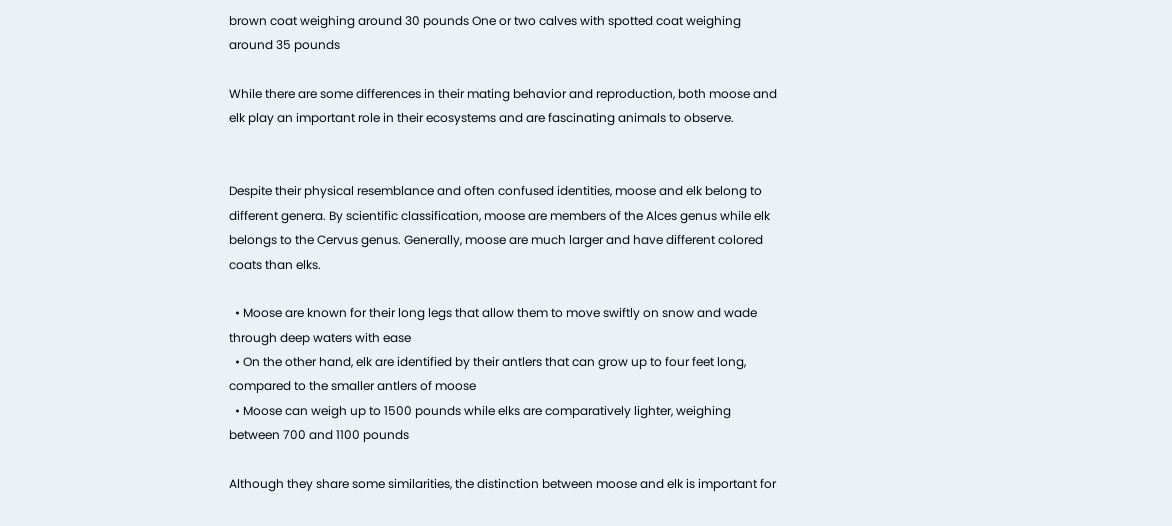brown coat weighing around 30 pounds One or two calves with spotted coat weighing around 35 pounds

While there are some differences in their mating behavior and reproduction, both moose and elk play an important role in their ecosystems and are fascinating animals to observe.


Despite their physical resemblance and often confused identities, moose and elk belong to different genera. By scientific classification, moose are members of the Alces genus while elk belongs to the Cervus genus. Generally, moose are much larger and have different colored coats than elks.

  • Moose are known for their long legs that allow them to move swiftly on snow and wade through deep waters with ease
  • On the other hand, elk are identified by their antlers that can grow up to four feet long, compared to the smaller antlers of moose
  • Moose can weigh up to 1500 pounds while elks are comparatively lighter, weighing between 700 and 1100 pounds

Although they share some similarities, the distinction between moose and elk is important for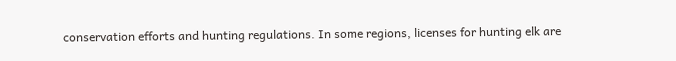conservation efforts and hunting regulations. In some regions, licenses for hunting elk are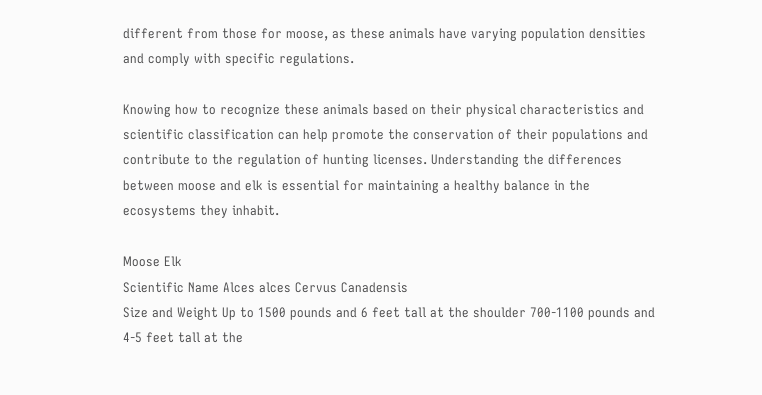different from those for moose, as these animals have varying population densities and comply with specific regulations.

Knowing how to recognize these animals based on their physical characteristics and scientific classification can help promote the conservation of their populations and contribute to the regulation of hunting licenses. Understanding the differences between moose and elk is essential for maintaining a healthy balance in the ecosystems they inhabit.

Moose Elk
Scientific Name Alces alces Cervus Canadensis
Size and Weight Up to 1500 pounds and 6 feet tall at the shoulder 700-1100 pounds and 4-5 feet tall at the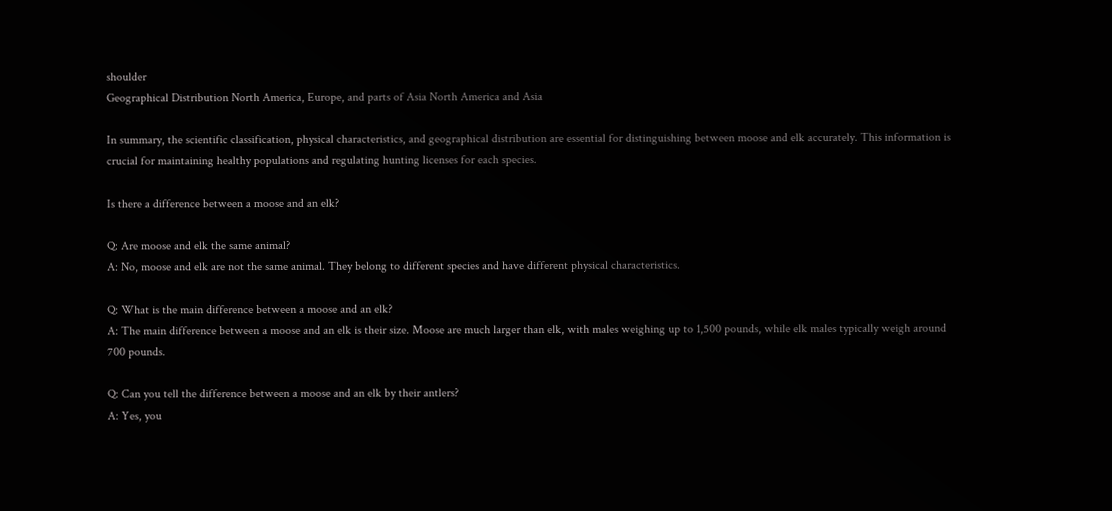shoulder
Geographical Distribution North America, Europe, and parts of Asia North America and Asia

In summary, the scientific classification, physical characteristics, and geographical distribution are essential for distinguishing between moose and elk accurately. This information is crucial for maintaining healthy populations and regulating hunting licenses for each species.

Is there a difference between a moose and an elk?

Q: Are moose and elk the same animal?
A: No, moose and elk are not the same animal. They belong to different species and have different physical characteristics.

Q: What is the main difference between a moose and an elk?
A: The main difference between a moose and an elk is their size. Moose are much larger than elk, with males weighing up to 1,500 pounds, while elk males typically weigh around 700 pounds.

Q: Can you tell the difference between a moose and an elk by their antlers?
A: Yes, you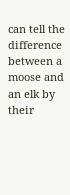can tell the difference between a moose and an elk by their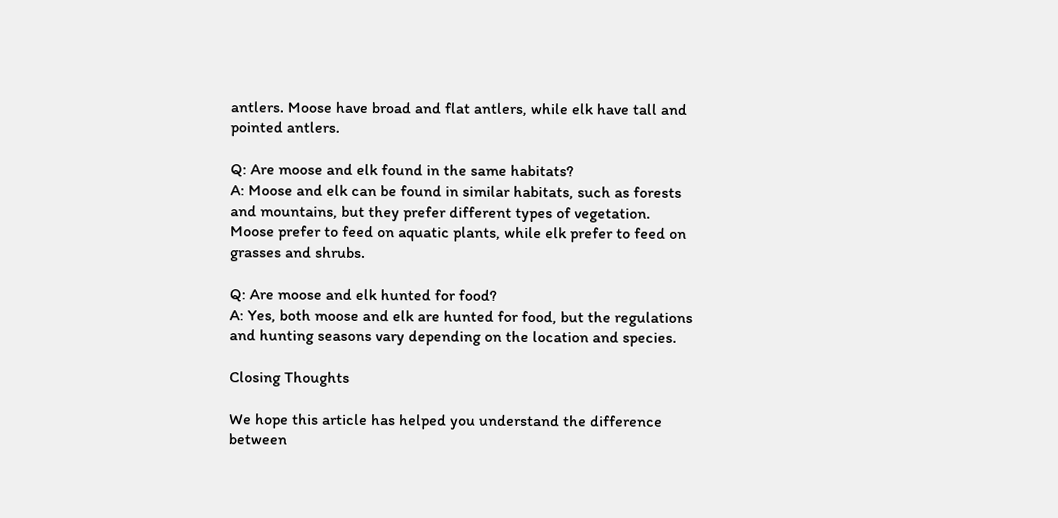antlers. Moose have broad and flat antlers, while elk have tall and pointed antlers.

Q: Are moose and elk found in the same habitats?
A: Moose and elk can be found in similar habitats, such as forests and mountains, but they prefer different types of vegetation. Moose prefer to feed on aquatic plants, while elk prefer to feed on grasses and shrubs.

Q: Are moose and elk hunted for food?
A: Yes, both moose and elk are hunted for food, but the regulations and hunting seasons vary depending on the location and species.

Closing Thoughts

We hope this article has helped you understand the difference between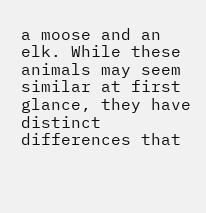a moose and an elk. While these animals may seem similar at first glance, they have distinct differences that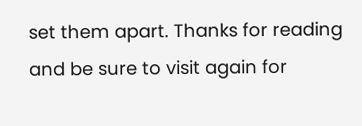set them apart. Thanks for reading and be sure to visit again for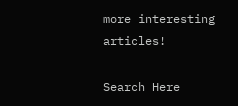more interesting articles!

Search Here